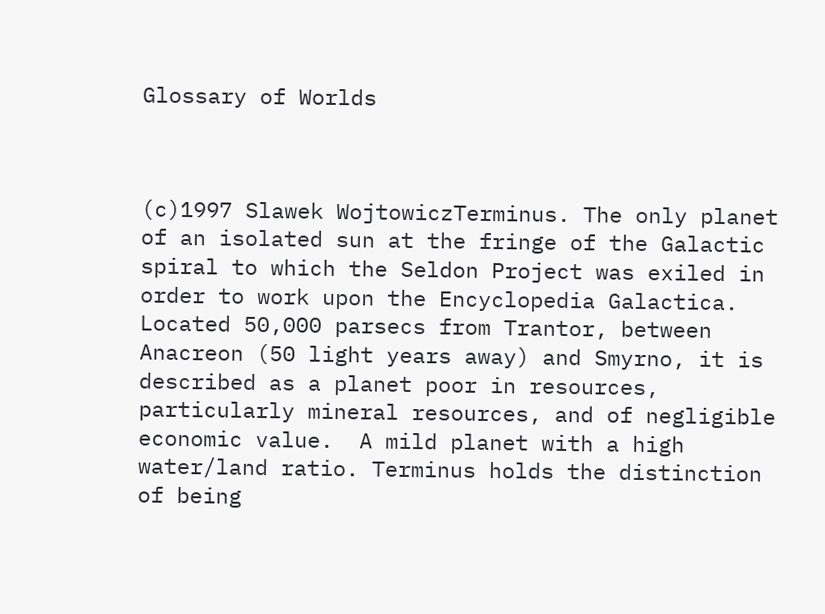Glossary of Worlds



(c)1997 Slawek WojtowiczTerminus. The only planet of an isolated sun at the fringe of the Galactic spiral to which the Seldon Project was exiled in order to work upon the Encyclopedia Galactica. Located 50,000 parsecs from Trantor, between Anacreon (50 light years away) and Smyrno, it is described as a planet poor in resources, particularly mineral resources, and of negligible economic value.  A mild planet with a high water/land ratio. Terminus holds the distinction of being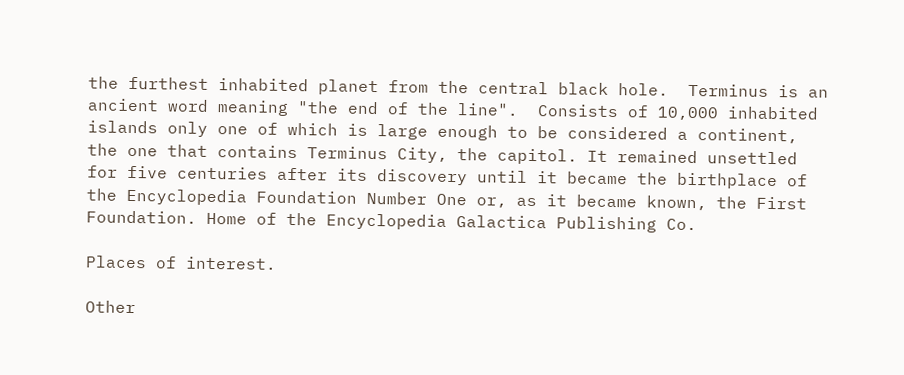the furthest inhabited planet from the central black hole.  Terminus is an ancient word meaning "the end of the line".  Consists of 10,000 inhabited islands only one of which is large enough to be considered a continent, the one that contains Terminus City, the capitol. It remained unsettled for five centuries after its discovery until it became the birthplace of the Encyclopedia Foundation Number One or, as it became known, the First Foundation. Home of the Encyclopedia Galactica Publishing Co.

Places of interest.

Other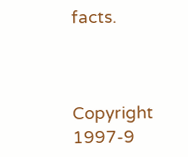facts.



Copyright 1997-9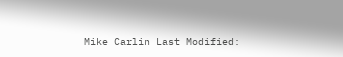Mike Carlin Last Modified: